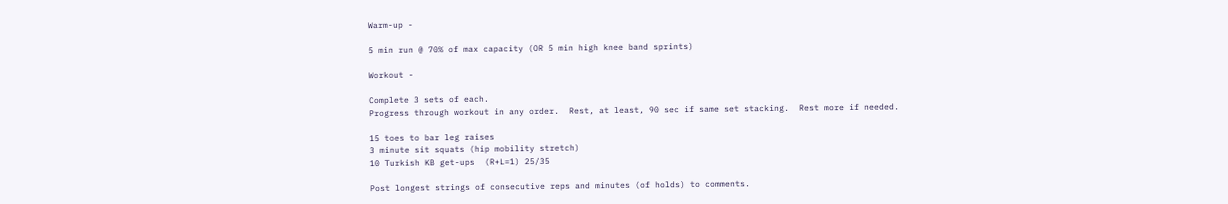Warm-up -

5 min run @ 70% of max capacity (OR 5 min high knee band sprints)

Workout -

Complete 3 sets of each.
Progress through workout in any order.  Rest, at least, 90 sec if same set stacking.  Rest more if needed.

15 toes to bar leg raises
3 minute sit squats (hip mobility stretch)
10 Turkish KB get-ups  (R+L=1) 25/35

Post longest strings of consecutive reps and minutes (of holds) to comments.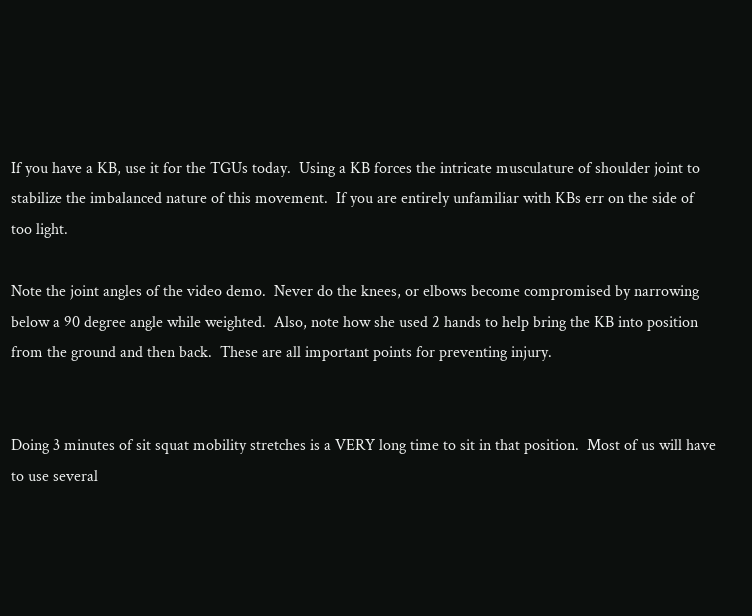If you have a KB, use it for the TGUs today.  Using a KB forces the intricate musculature of shoulder joint to stabilize the imbalanced nature of this movement.  If you are entirely unfamiliar with KBs err on the side of too light.

Note the joint angles of the video demo.  Never do the knees, or elbows become compromised by narrowing below a 90 degree angle while weighted.  Also, note how she used 2 hands to help bring the KB into position from the ground and then back.  These are all important points for preventing injury.


Doing 3 minutes of sit squat mobility stretches is a VERY long time to sit in that position.  Most of us will have to use several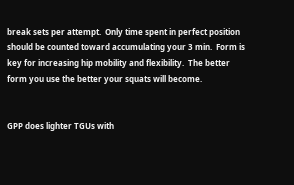break sets per attempt.  Only time spent in perfect position should be counted toward accumulating your 3 min.  Form is key for increasing hip mobility and flexibility.  The better form you use the better your squats will become.


GPP does lighter TGUs with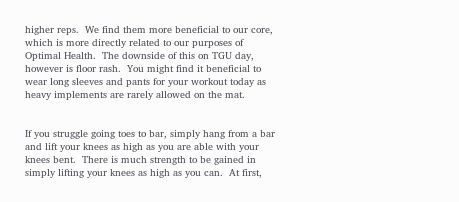higher reps.  We find them more beneficial to our core, which is more directly related to our purposes of Optimal Health.  The downside of this on TGU day, however is floor rash.  You might find it beneficial to wear long sleeves and pants for your workout today as heavy implements are rarely allowed on the mat.


If you struggle going toes to bar, simply hang from a bar and lift your knees as high as you are able with your knees bent.  There is much strength to be gained in simply lifting your knees as high as you can.  At first,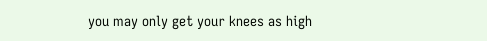you may only get your knees as high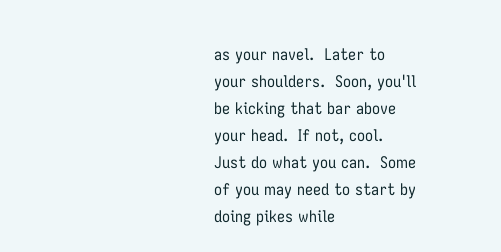as your navel.  Later to your shoulders.  Soon, you'll be kicking that bar above your head.  If not, cool.  Just do what you can.  Some of you may need to start by doing pikes while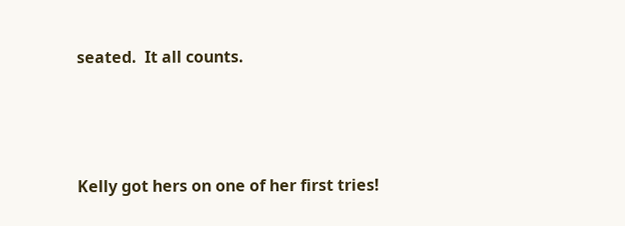seated.  It all counts.



Kelly got hers on one of her first tries!